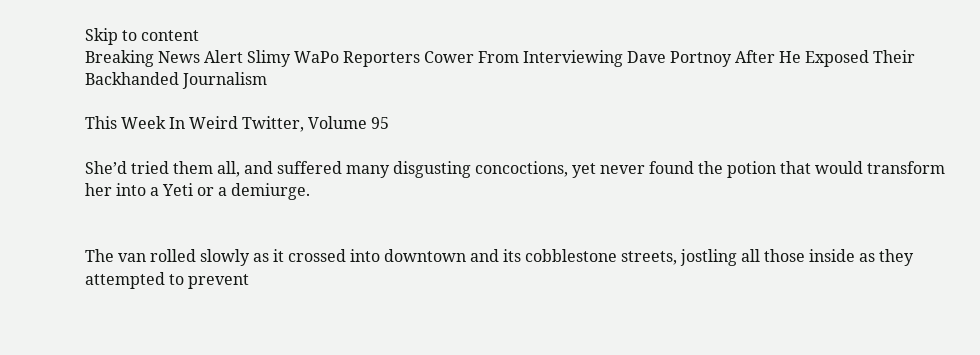Skip to content
Breaking News Alert Slimy WaPo Reporters Cower From Interviewing Dave Portnoy After He Exposed Their Backhanded Journalism

This Week In Weird Twitter, Volume 95

She’d tried them all, and suffered many disgusting concoctions, yet never found the potion that would transform her into a Yeti or a demiurge.


The van rolled slowly as it crossed into downtown and its cobblestone streets, jostling all those inside as they attempted to prevent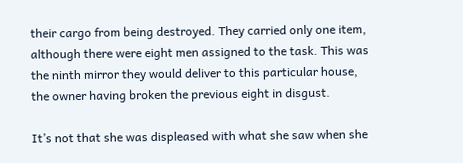their cargo from being destroyed. They carried only one item, although there were eight men assigned to the task. This was the ninth mirror they would deliver to this particular house, the owner having broken the previous eight in disgust.

It’s not that she was displeased with what she saw when she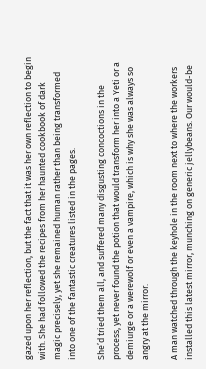gazed upon her reflection, but the fact that it was her own reflection to begin with. She had followed the recipes from her haunted cookbook of dark magic precisely, yet she remained human rather than being transformed into one of the fantastic creatures listed in the pages.

She’d tried them all, and suffered many disgusting concoctions in the process, yet never found the potion that would transform her into a Yeti or a demiurge or a werewolf or even a vampire, which is why she was always so angry at the mirror.

A man watched through the keyhole in the room next to where the workers installed this latest mirror, munching on generic jellybeans. Our would-be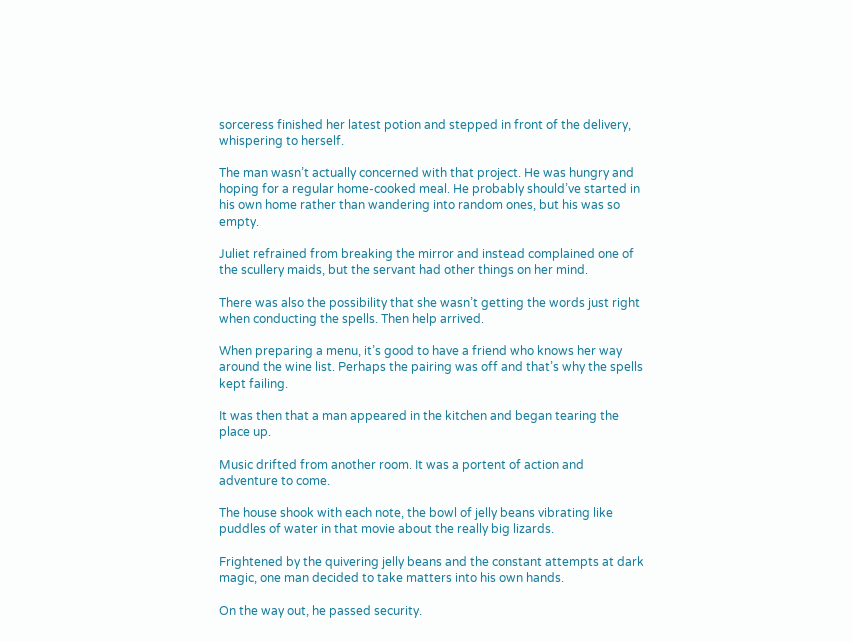sorceress finished her latest potion and stepped in front of the delivery, whispering to herself.

The man wasn’t actually concerned with that project. He was hungry and hoping for a regular home-cooked meal. He probably should’ve started in his own home rather than wandering into random ones, but his was so empty.

Juliet refrained from breaking the mirror and instead complained one of the scullery maids, but the servant had other things on her mind.

There was also the possibility that she wasn’t getting the words just right when conducting the spells. Then help arrived.

When preparing a menu, it’s good to have a friend who knows her way around the wine list. Perhaps the pairing was off and that’s why the spells kept failing.

It was then that a man appeared in the kitchen and began tearing the place up.

Music drifted from another room. It was a portent of action and adventure to come.

The house shook with each note, the bowl of jelly beans vibrating like puddles of water in that movie about the really big lizards.

Frightened by the quivering jelly beans and the constant attempts at dark magic, one man decided to take matters into his own hands.

On the way out, he passed security.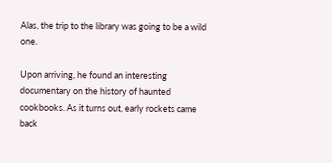Alas, the trip to the library was going to be a wild one.

Upon arriving, he found an interesting documentary on the history of haunted cookbooks. As it turns out, early rockets came back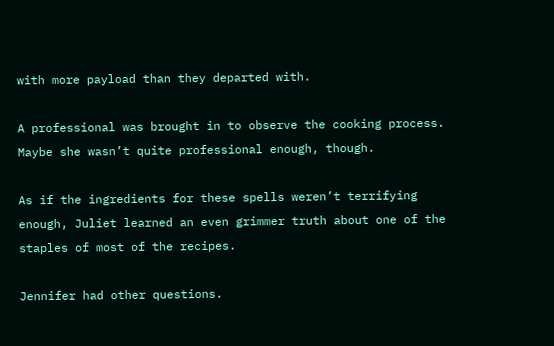with more payload than they departed with.

A professional was brought in to observe the cooking process. Maybe she wasn’t quite professional enough, though.

As if the ingredients for these spells weren’t terrifying enough, Juliet learned an even grimmer truth about one of the staples of most of the recipes.

Jennifer had other questions.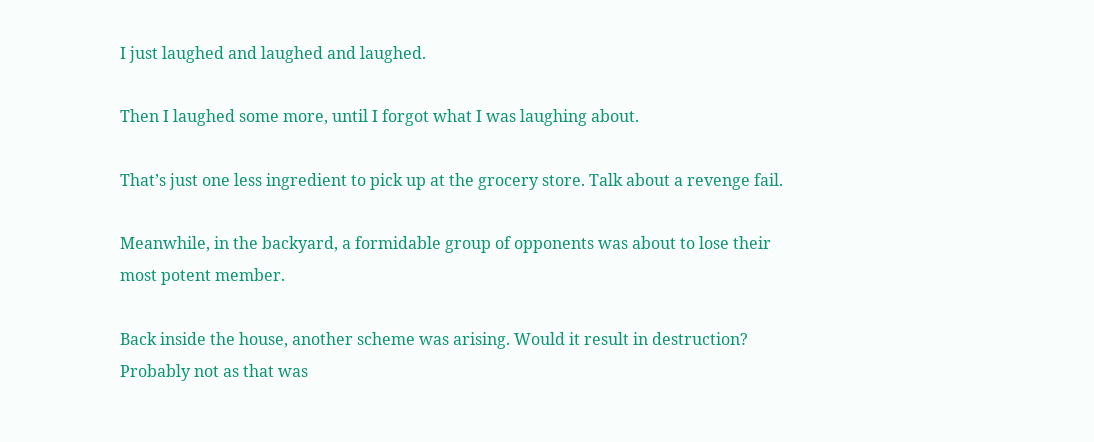I just laughed and laughed and laughed.

Then I laughed some more, until I forgot what I was laughing about.

That’s just one less ingredient to pick up at the grocery store. Talk about a revenge fail.

Meanwhile, in the backyard, a formidable group of opponents was about to lose their most potent member.

Back inside the house, another scheme was arising. Would it result in destruction? Probably not as that was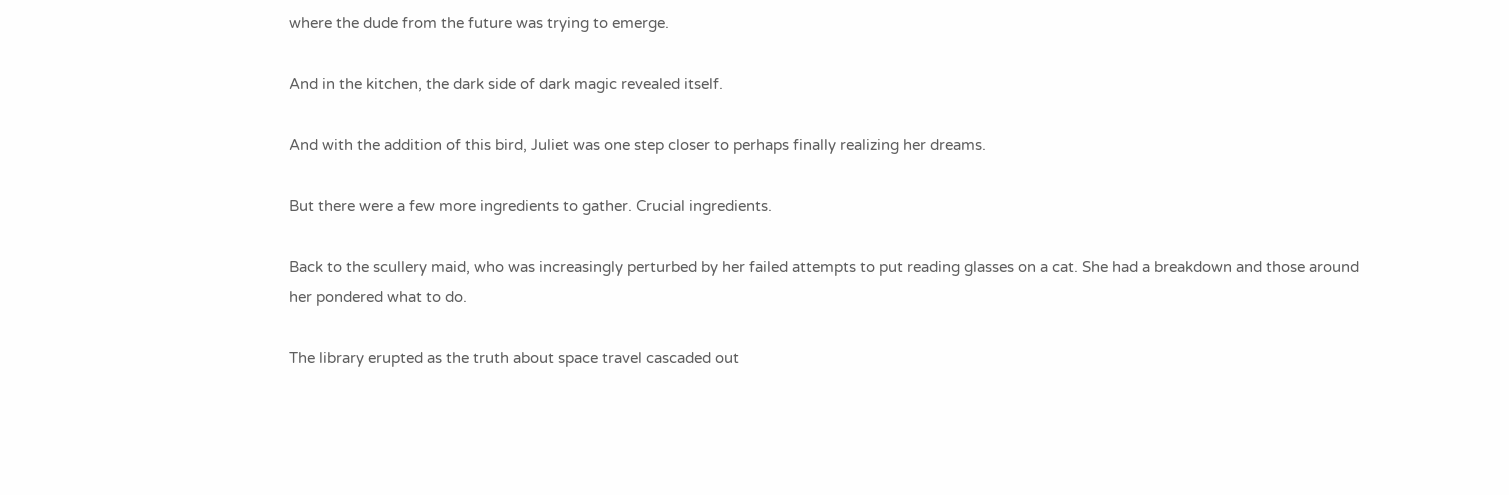where the dude from the future was trying to emerge.

And in the kitchen, the dark side of dark magic revealed itself.

And with the addition of this bird, Juliet was one step closer to perhaps finally realizing her dreams.

But there were a few more ingredients to gather. Crucial ingredients.

Back to the scullery maid, who was increasingly perturbed by her failed attempts to put reading glasses on a cat. She had a breakdown and those around her pondered what to do.

The library erupted as the truth about space travel cascaded out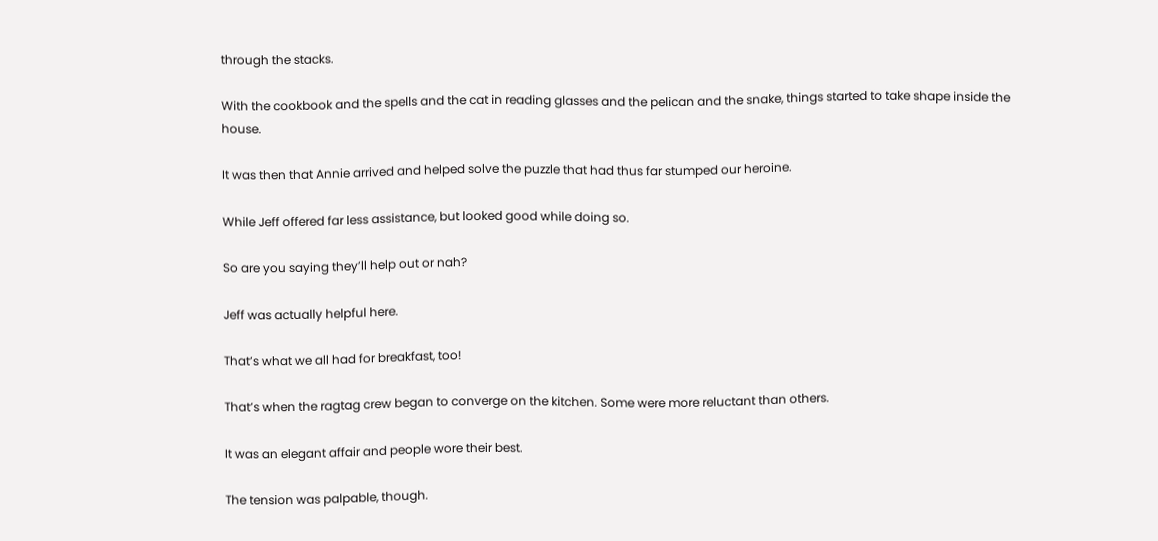through the stacks.

With the cookbook and the spells and the cat in reading glasses and the pelican and the snake, things started to take shape inside the house.

It was then that Annie arrived and helped solve the puzzle that had thus far stumped our heroine.

While Jeff offered far less assistance, but looked good while doing so.

So are you saying they’ll help out or nah?

Jeff was actually helpful here.

That’s what we all had for breakfast, too!

That’s when the ragtag crew began to converge on the kitchen. Some were more reluctant than others.

It was an elegant affair and people wore their best.

The tension was palpable, though.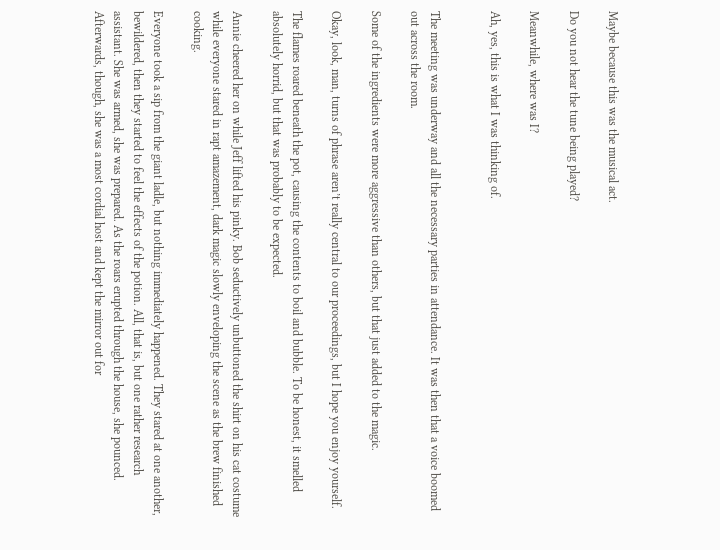Maybe because this was the musical act.

Do you not hear the tune being played?

Meanwhile, where was I?

Ah, yes, this is what I was thinking of.


The meeting was underway and all the necessary parties in attendance. It was then that a voice boomed out across the room.

Some of the ingredients were more aggressive than others, but that just added to the magic.

Okay, look, man, turns of phrase aren’t really central to our proceedings, but I hope you enjoy yourself.

The flames roared beneath the pot, causing the contents to boil and bubble. To be honest, it smelled absolutely horrid, but that was probably to be expected.

Annie cheered her on while Jeff lifted his pinky. Bob seductively unbuttoned the shirt on his cat costume while everyone stared in rapt amazement, dark magic slowly enveloping the scene as the brew finished cooking.

Everyone took a sip from the giant ladle, but nothing immediately happened. They stared at one another, bewildered, then they started to feel the effects of the potion. All, that is, but one rather research assistant. She was armed, she was prepared. As the roars erupted through the house, she pounced. Afterwards, though, she was a most cordial host and kept the mirror out for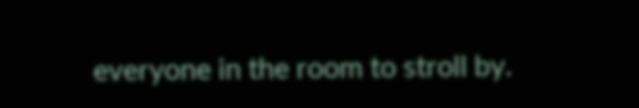everyone in the room to stroll by.